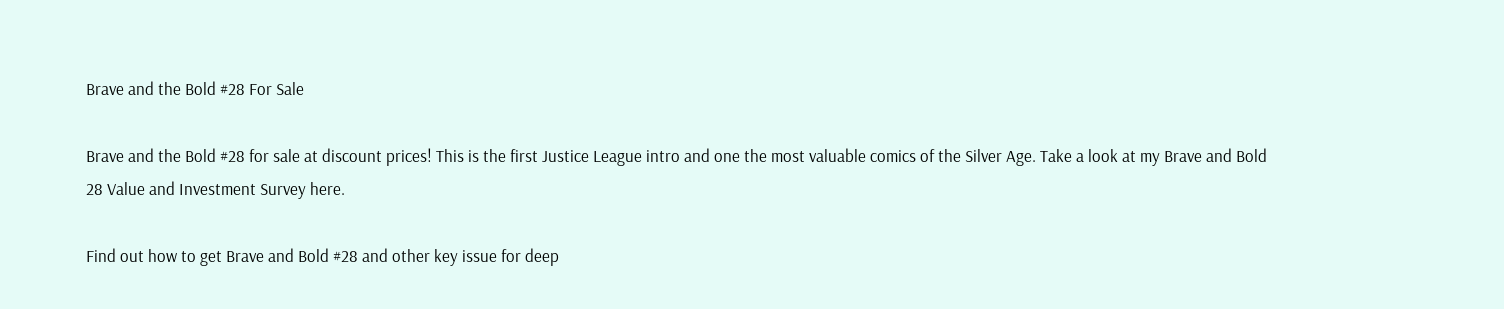Brave and the Bold #28 For Sale

Brave and the Bold #28 for sale at discount prices! This is the first Justice League intro and one the most valuable comics of the Silver Age. Take a look at my Brave and Bold 28 Value and Investment Survey here.

Find out how to get Brave and Bold #28 and other key issue for deep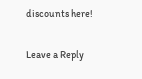discounts here!

Leave a Reply